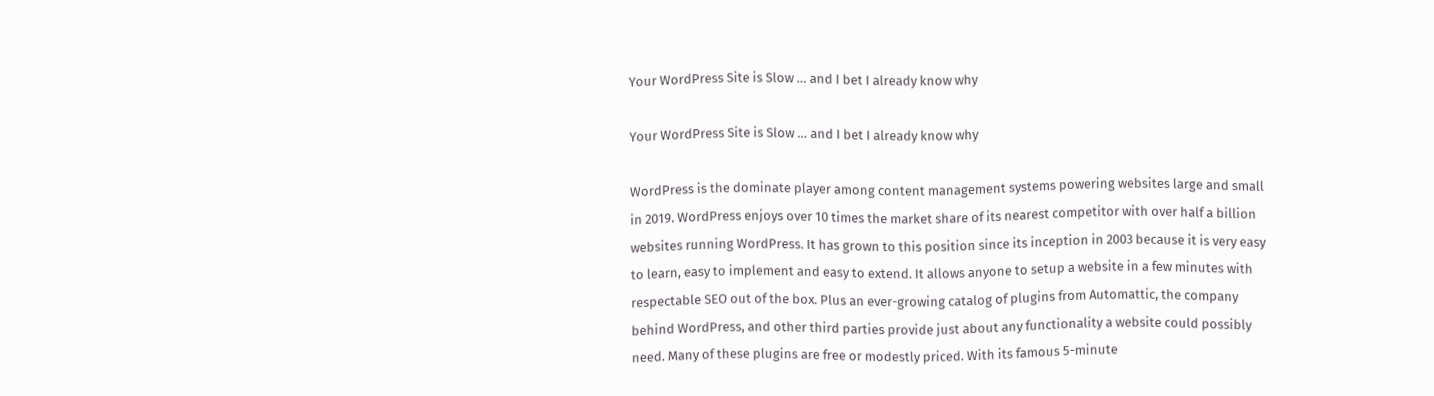Your WordPress Site is Slow … and I bet I already know why

Your WordPress Site is Slow … and I bet I already know why

WordPress is the dominate player among content management systems powering websites large and small in 2019. WordPress enjoys over 10 times the market share of its nearest competitor with over half a billion websites running WordPress. It has grown to this position since its inception in 2003 because it is very easy to learn, easy to implement and easy to extend. It allows anyone to setup a website in a few minutes with respectable SEO out of the box. Plus an ever-growing catalog of plugins from Automattic, the company behind WordPress, and other third parties provide just about any functionality a website could possibly need. Many of these plugins are free or modestly priced. With its famous 5-minute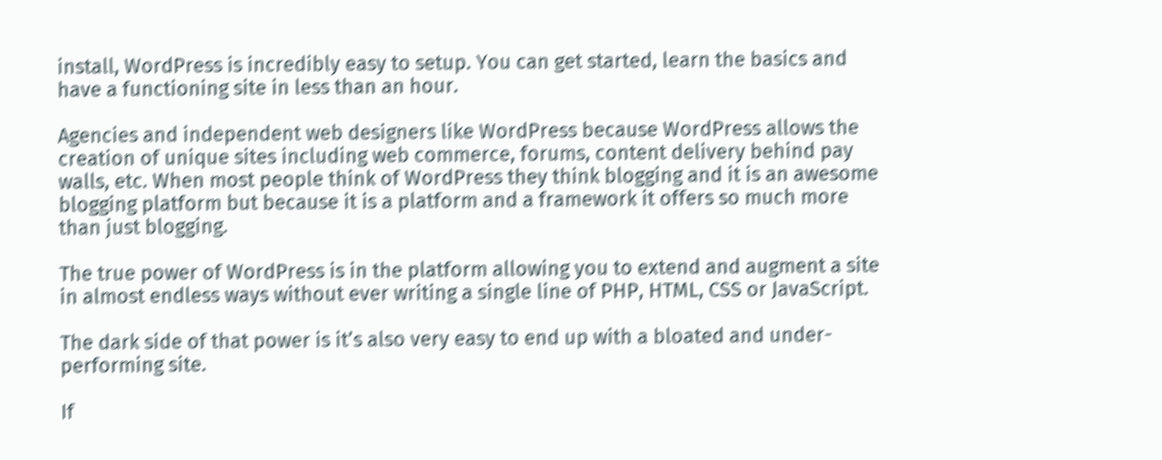install, WordPress is incredibly easy to setup. You can get started, learn the basics and have a functioning site in less than an hour.

Agencies and independent web designers like WordPress because WordPress allows the creation of unique sites including web commerce, forums, content delivery behind pay walls, etc. When most people think of WordPress they think blogging and it is an awesome blogging platform but because it is a platform and a framework it offers so much more than just blogging.

The true power of WordPress is in the platform allowing you to extend and augment a site in almost endless ways without ever writing a single line of PHP, HTML, CSS or JavaScript.

The dark side of that power is it’s also very easy to end up with a bloated and under-performing site.

If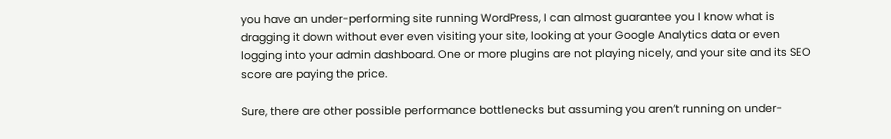you have an under-performing site running WordPress, I can almost guarantee you I know what is dragging it down without ever even visiting your site, looking at your Google Analytics data or even logging into your admin dashboard. One or more plugins are not playing nicely, and your site and its SEO score are paying the price.

Sure, there are other possible performance bottlenecks but assuming you aren’t running on under-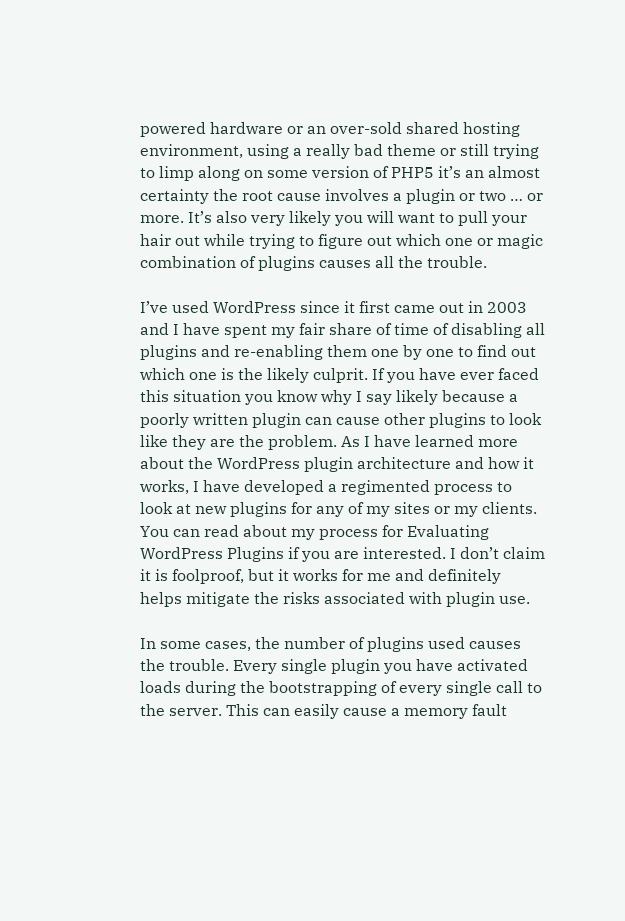powered hardware or an over-sold shared hosting environment, using a really bad theme or still trying to limp along on some version of PHP5 it’s an almost certainty the root cause involves a plugin or two … or more. It’s also very likely you will want to pull your hair out while trying to figure out which one or magic combination of plugins causes all the trouble.

I’ve used WordPress since it first came out in 2003 and I have spent my fair share of time of disabling all plugins and re-enabling them one by one to find out which one is the likely culprit. If you have ever faced this situation you know why I say likely because a poorly written plugin can cause other plugins to look like they are the problem. As I have learned more about the WordPress plugin architecture and how it works, I have developed a regimented process to look at new plugins for any of my sites or my clients. You can read about my process for Evaluating WordPress Plugins if you are interested. I don’t claim it is foolproof, but it works for me and definitely helps mitigate the risks associated with plugin use.

In some cases, the number of plugins used causes the trouble. Every single plugin you have activated loads during the bootstrapping of every single call to the server. This can easily cause a memory fault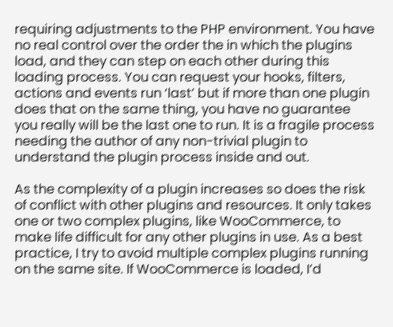requiring adjustments to the PHP environment. You have no real control over the order the in which the plugins load, and they can step on each other during this loading process. You can request your hooks, filters, actions and events run ‘last’ but if more than one plugin does that on the same thing, you have no guarantee you really will be the last one to run. It is a fragile process needing the author of any non-trivial plugin to understand the plugin process inside and out.

As the complexity of a plugin increases so does the risk of conflict with other plugins and resources. It only takes one or two complex plugins, like WooCommerce, to make life difficult for any other plugins in use. As a best practice, I try to avoid multiple complex plugins running on the same site. If WooCommerce is loaded, I’d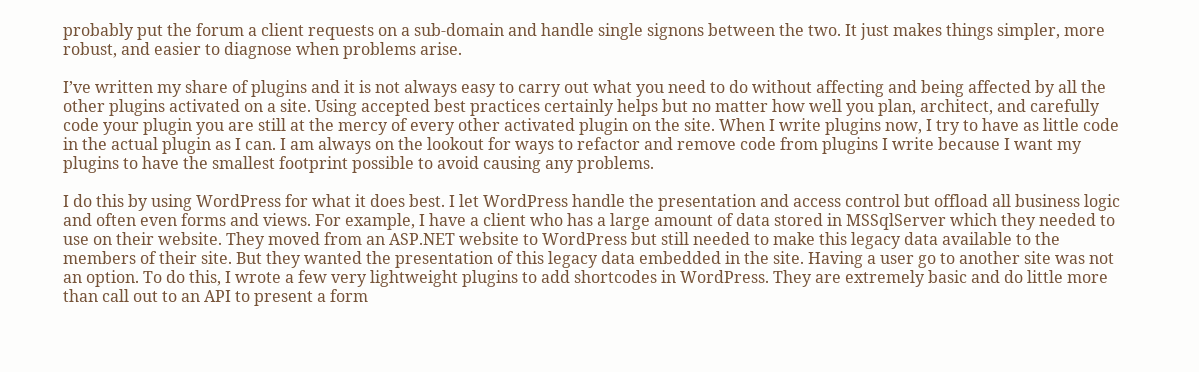probably put the forum a client requests on a sub-domain and handle single signons between the two. It just makes things simpler, more robust, and easier to diagnose when problems arise.

I’ve written my share of plugins and it is not always easy to carry out what you need to do without affecting and being affected by all the other plugins activated on a site. Using accepted best practices certainly helps but no matter how well you plan, architect, and carefully code your plugin you are still at the mercy of every other activated plugin on the site. When I write plugins now, I try to have as little code in the actual plugin as I can. I am always on the lookout for ways to refactor and remove code from plugins I write because I want my plugins to have the smallest footprint possible to avoid causing any problems.

I do this by using WordPress for what it does best. I let WordPress handle the presentation and access control but offload all business logic and often even forms and views. For example, I have a client who has a large amount of data stored in MSSqlServer which they needed to use on their website. They moved from an ASP.NET website to WordPress but still needed to make this legacy data available to the members of their site. But they wanted the presentation of this legacy data embedded in the site. Having a user go to another site was not an option. To do this, I wrote a few very lightweight plugins to add shortcodes in WordPress. They are extremely basic and do little more than call out to an API to present a form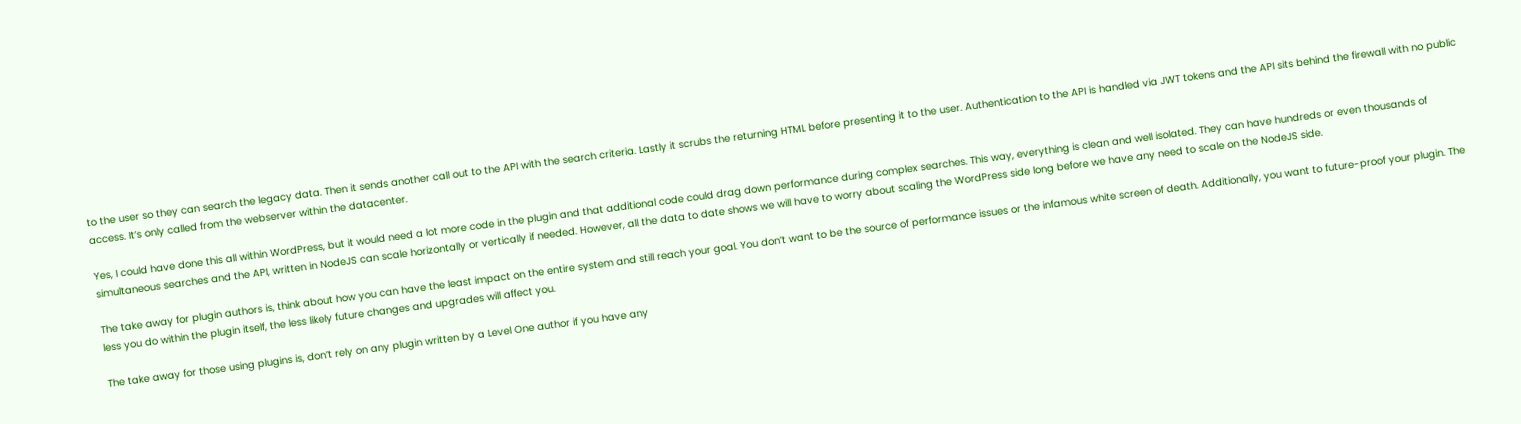to the user so they can search the legacy data. Then it sends another call out to the API with the search criteria. Lastly it scrubs the returning HTML before presenting it to the user. Authentication to the API is handled via JWT tokens and the API sits behind the firewall with no public access. It’s only called from the webserver within the datacenter.

Yes, I could have done this all within WordPress, but it would need a lot more code in the plugin and that additional code could drag down performance during complex searches. This way, everything is clean and well isolated. They can have hundreds or even thousands of simultaneous searches and the API, written in NodeJS can scale horizontally or vertically if needed. However, all the data to date shows we will have to worry about scaling the WordPress side long before we have any need to scale on the NodeJS side.

The take away for plugin authors is, think about how you can have the least impact on the entire system and still reach your goal. You don’t want to be the source of performance issues or the infamous white screen of death. Additionally, you want to future-proof your plugin. The less you do within the plugin itself, the less likely future changes and upgrades will affect you.

The take away for those using plugins is, don’t rely on any plugin written by a Level One author if you have any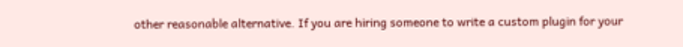other reasonable alternative. If you are hiring someone to write a custom plugin for your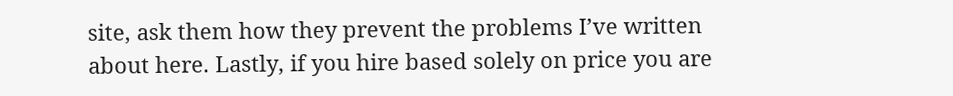site, ask them how they prevent the problems I’ve written about here. Lastly, if you hire based solely on price you are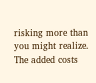risking more than you might realize. The added costs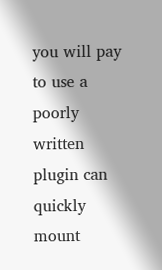you will pay to use a poorly written plugin can quickly mount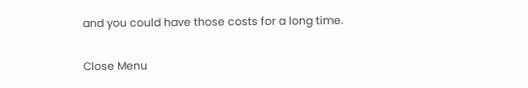and you could have those costs for a long time.

Close Menu